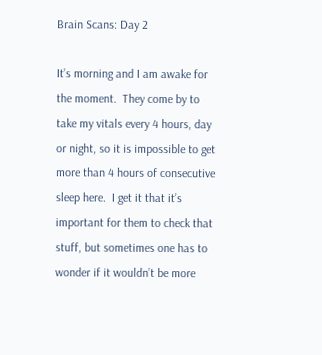Brain Scans: Day 2

It’s morning and I am awake for the moment.  They come by to take my vitals every 4 hours, day or night, so it is impossible to get more than 4 hours of consecutive sleep here.  I get it that it’s important for them to check that stuff, but sometimes one has to wonder if it wouldn’t be more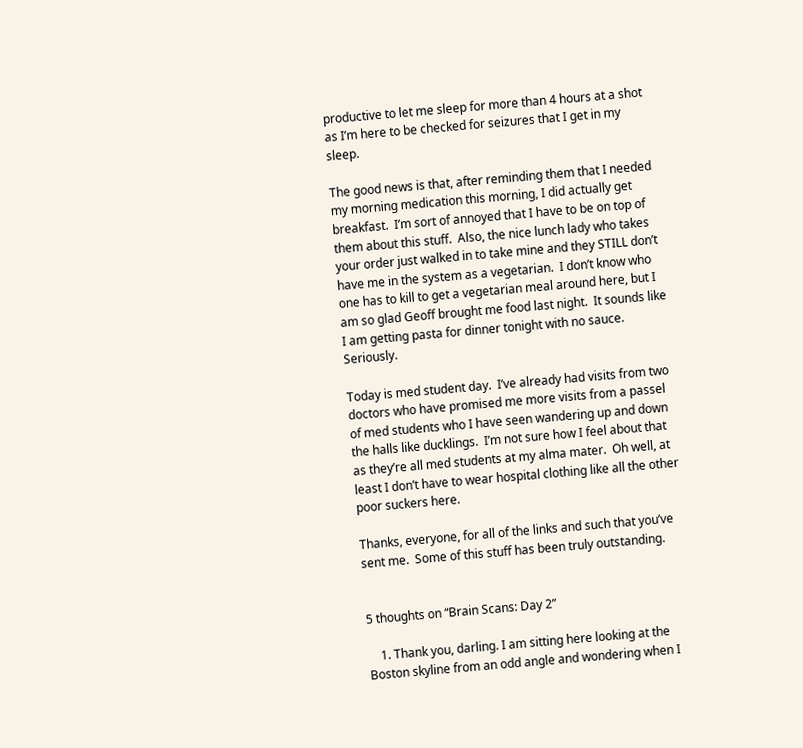productive to let me sleep for more than 4 hours at a shot as I’m here to be checked for seizures that I get in my sleep.

The good news is that, after reminding them that I needed my morning medication this morning, I did actually get breakfast.  I’m sort of annoyed that I have to be on top of them about this stuff.  Also, the nice lunch lady who takes your order just walked in to take mine and they STILL don’t have me in the system as a vegetarian.  I don’t know who one has to kill to get a vegetarian meal around here, but I am so glad Geoff brought me food last night.  It sounds like I am getting pasta for dinner tonight with no sauce.  Seriously.

Today is med student day.  I’ve already had visits from two doctors who have promised me more visits from a passel of med students who I have seen wandering up and down the halls like ducklings.  I’m not sure how I feel about that as they’re all med students at my alma mater.  Oh well, at least I don’t have to wear hospital clothing like all the other poor suckers here.

Thanks, everyone, for all of the links and such that you’ve sent me.  Some of this stuff has been truly outstanding.


5 thoughts on “Brain Scans: Day 2”

    1. Thank you, darling. I am sitting here looking at the Boston skyline from an odd angle and wondering when I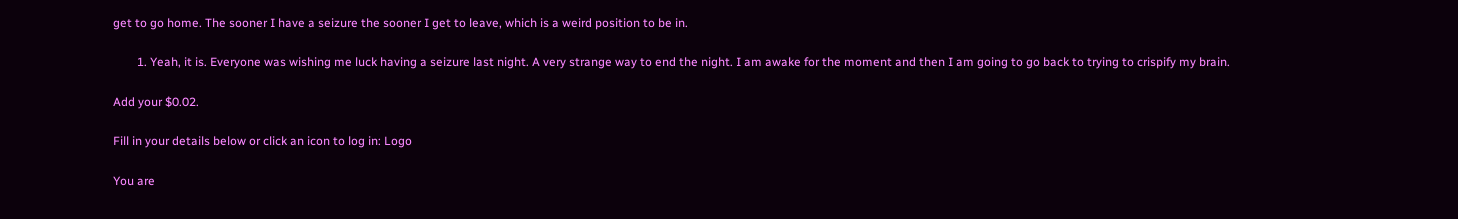get to go home. The sooner I have a seizure the sooner I get to leave, which is a weird position to be in.

        1. Yeah, it is. Everyone was wishing me luck having a seizure last night. A very strange way to end the night. I am awake for the moment and then I am going to go back to trying to crispify my brain.

Add your $0.02.

Fill in your details below or click an icon to log in: Logo

You are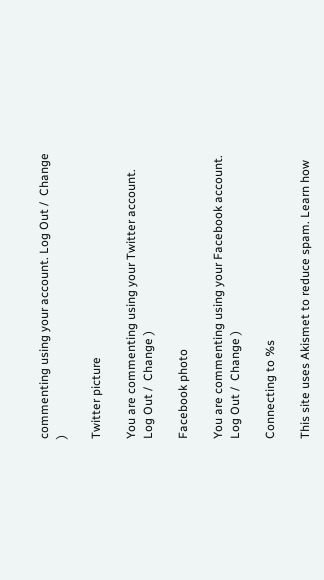commenting using your account. Log Out /  Change )

Twitter picture

You are commenting using your Twitter account. Log Out /  Change )

Facebook photo

You are commenting using your Facebook account. Log Out /  Change )

Connecting to %s

This site uses Akismet to reduce spam. Learn how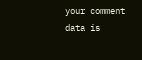your comment data is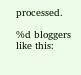processed.

%d bloggers like this: